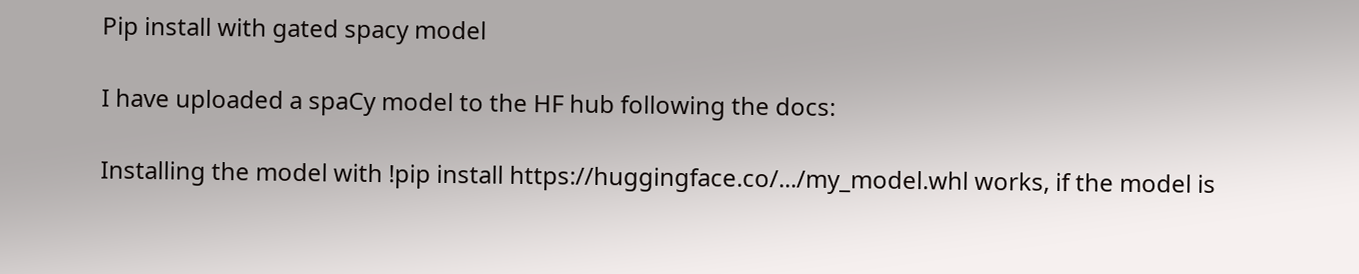Pip install with gated spacy model

I have uploaded a spaCy model to the HF hub following the docs:

Installing the model with !pip install https://huggingface.co/.../my_model.whl works, if the model is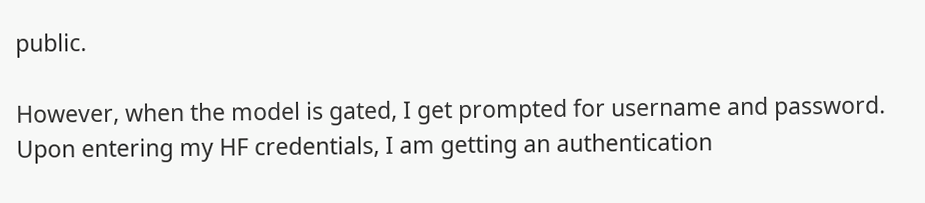public.

However, when the model is gated, I get prompted for username and password. Upon entering my HF credentials, I am getting an authentication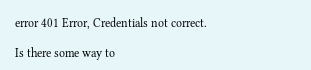error 401 Error, Credentials not correct.

Is there some way to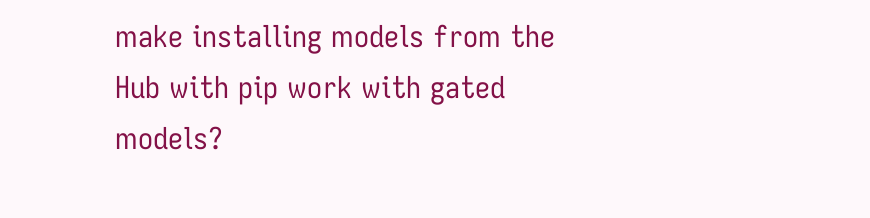make installing models from the Hub with pip work with gated models?